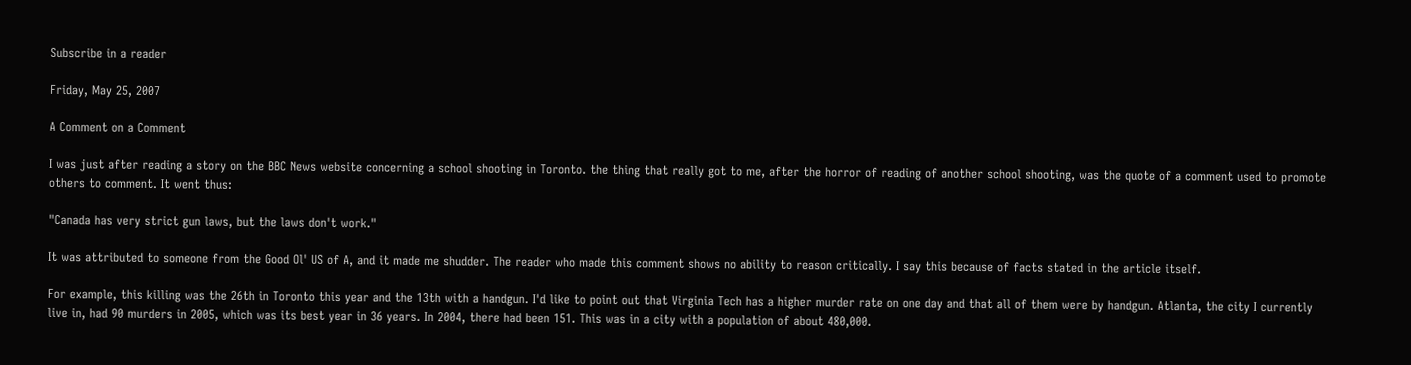Subscribe in a reader

Friday, May 25, 2007

A Comment on a Comment

I was just after reading a story on the BBC News website concerning a school shooting in Toronto. the thing that really got to me, after the horror of reading of another school shooting, was the quote of a comment used to promote others to comment. It went thus:

"Canada has very strict gun laws, but the laws don't work."

It was attributed to someone from the Good Ol' US of A, and it made me shudder. The reader who made this comment shows no ability to reason critically. I say this because of facts stated in the article itself.

For example, this killing was the 26th in Toronto this year and the 13th with a handgun. I'd like to point out that Virginia Tech has a higher murder rate on one day and that all of them were by handgun. Atlanta, the city I currently live in, had 90 murders in 2005, which was its best year in 36 years. In 2004, there had been 151. This was in a city with a population of about 480,000.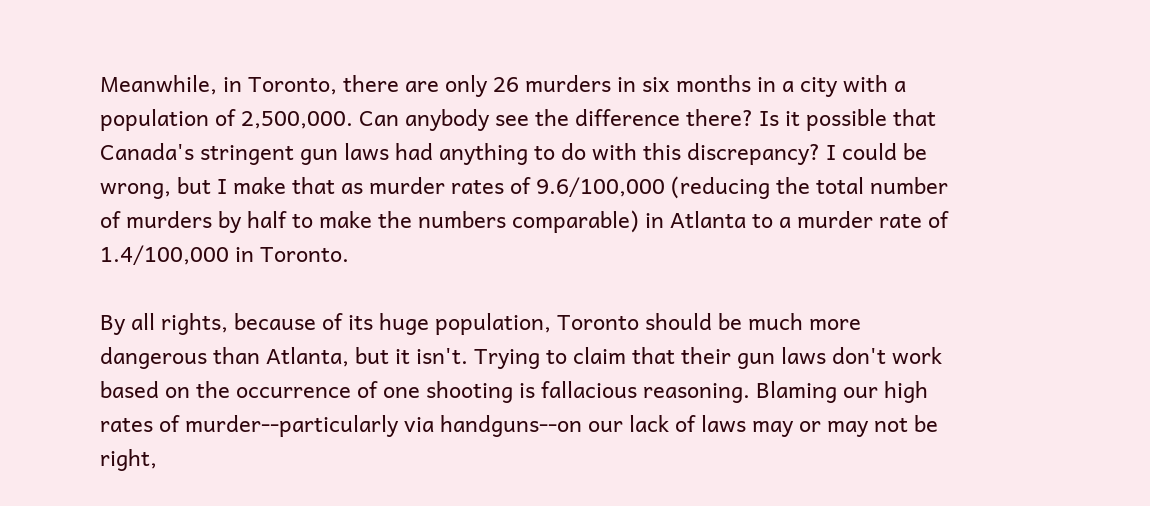Meanwhile, in Toronto, there are only 26 murders in six months in a city with a population of 2,500,000. Can anybody see the difference there? Is it possible that Canada's stringent gun laws had anything to do with this discrepancy? I could be wrong, but I make that as murder rates of 9.6/100,000 (reducing the total number of murders by half to make the numbers comparable) in Atlanta to a murder rate of 1.4/100,000 in Toronto.

By all rights, because of its huge population, Toronto should be much more dangerous than Atlanta, but it isn't. Trying to claim that their gun laws don't work based on the occurrence of one shooting is fallacious reasoning. Blaming our high rates of murder--particularly via handguns--on our lack of laws may or may not be right,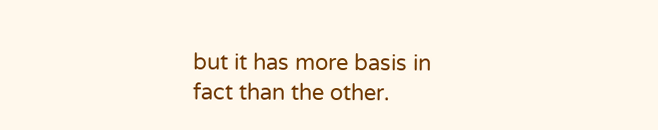but it has more basis in fact than the other.